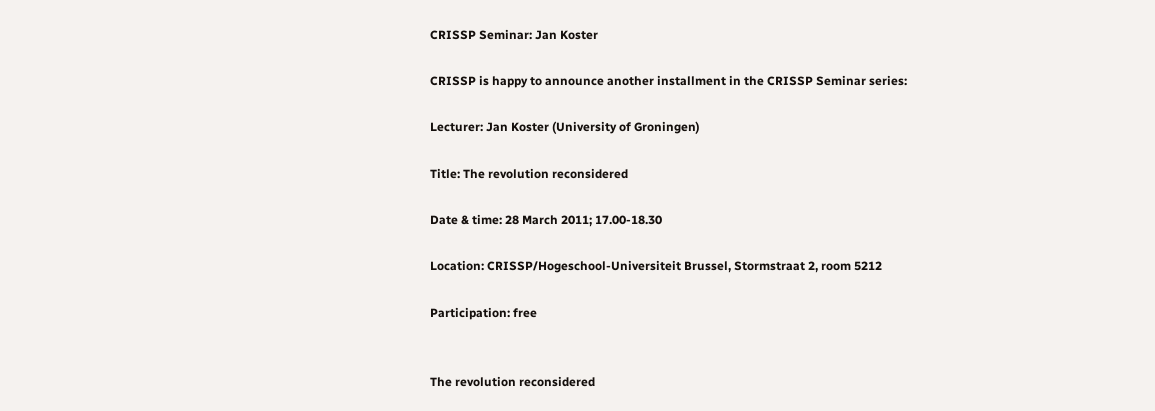CRISSP Seminar: Jan Koster

CRISSP is happy to announce another installment in the CRISSP Seminar series:

Lecturer: Jan Koster (University of Groningen)

Title: The revolution reconsidered

Date & time: 28 March 2011; 17.00-18.30

Location: CRISSP/Hogeschool-Universiteit Brussel, Stormstraat 2, room 5212

Participation: free


The revolution reconsidered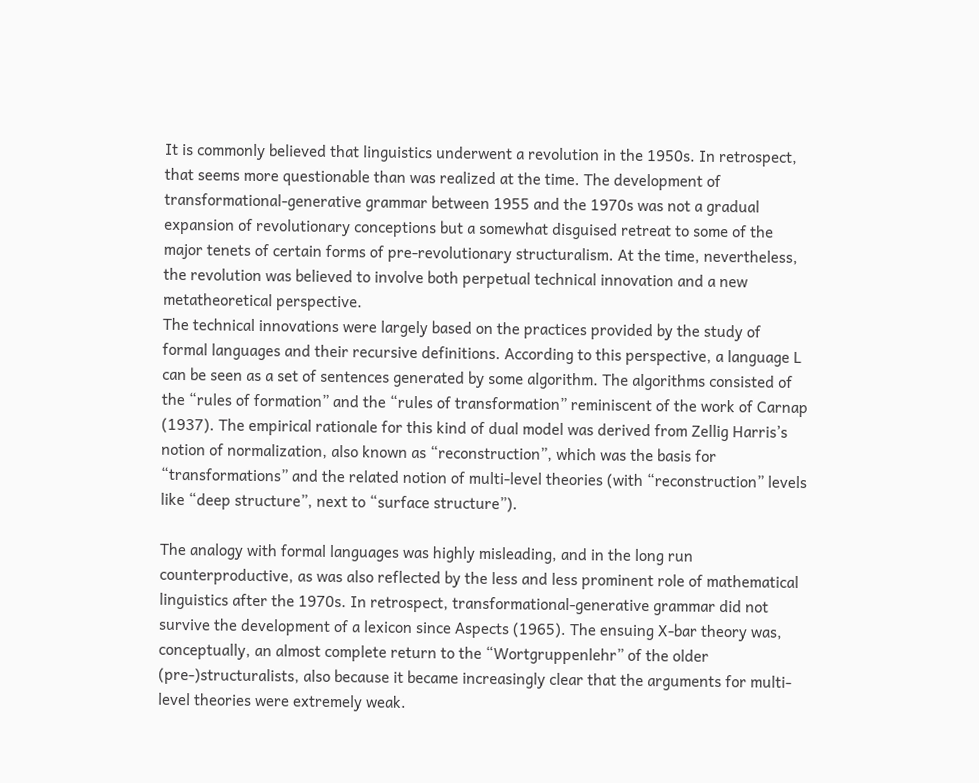It is commonly believed that linguistics underwent a revolution in the 1950s. In retrospect, that seems more questionable than was realized at the time. The development of transformational-generative grammar between 1955 and the 1970s was not a gradual expansion of revolutionary conceptions but a somewhat disguised retreat to some of the major tenets of certain forms of pre-revolutionary structuralism. At the time, nevertheless, the revolution was believed to involve both perpetual technical innovation and a new metatheoretical perspective.
The technical innovations were largely based on the practices provided by the study of formal languages and their recursive definitions. According to this perspective, a language L can be seen as a set of sentences generated by some algorithm. The algorithms consisted of the “rules of formation” and the “rules of transformation” reminiscent of the work of Carnap (1937). The empirical rationale for this kind of dual model was derived from Zellig Harris’s notion of normalization, also known as “reconstruction”, which was the basis for “transformations” and the related notion of multi-level theories (with “reconstruction” levels like “deep structure”, next to “surface structure”).

The analogy with formal languages was highly misleading, and in the long run counterproductive, as was also reflected by the less and less prominent role of mathematical linguistics after the 1970s. In retrospect, transformational-generative grammar did not survive the development of a lexicon since Aspects (1965). The ensuing X-bar theory was, conceptually, an almost complete return to the “Wortgruppenlehr” of the older (pre-)structuralists, also because it became increasingly clear that the arguments for multi-level theories were extremely weak.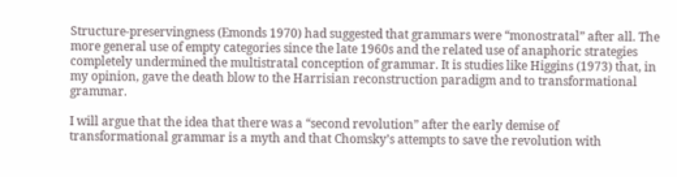Structure-preservingness (Emonds 1970) had suggested that grammars were “monostratal” after all. The more general use of empty categories since the late 1960s and the related use of anaphoric strategies completely undermined the multistratal conception of grammar. It is studies like Higgins (1973) that, in my opinion, gave the death blow to the Harrisian reconstruction paradigm and to transformational grammar.

I will argue that the idea that there was a “second revolution” after the early demise of transformational grammar is a myth and that Chomsky’s attempts to save the revolution with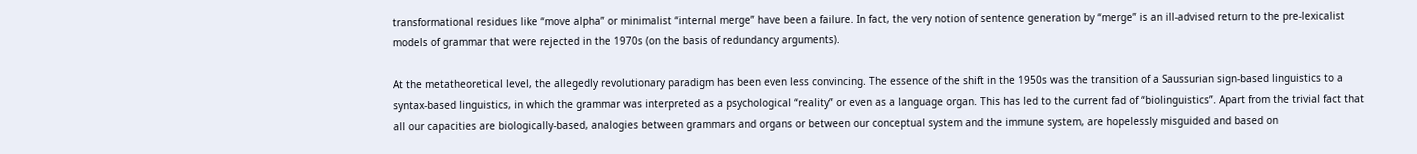transformational residues like “move alpha” or minimalist “internal merge” have been a failure. In fact, the very notion of sentence generation by “merge” is an ill-advised return to the pre-lexicalist models of grammar that were rejected in the 1970s (on the basis of redundancy arguments).

At the metatheoretical level, the allegedly revolutionary paradigm has been even less convincing. The essence of the shift in the 1950s was the transition of a Saussurian sign-based linguistics to a syntax-based linguistics, in which the grammar was interpreted as a psychological “reality” or even as a language organ. This has led to the current fad of “biolinguistics”. Apart from the trivial fact that all our capacities are biologically-based, analogies between grammars and organs or between our conceptual system and the immune system, are hopelessly misguided and based on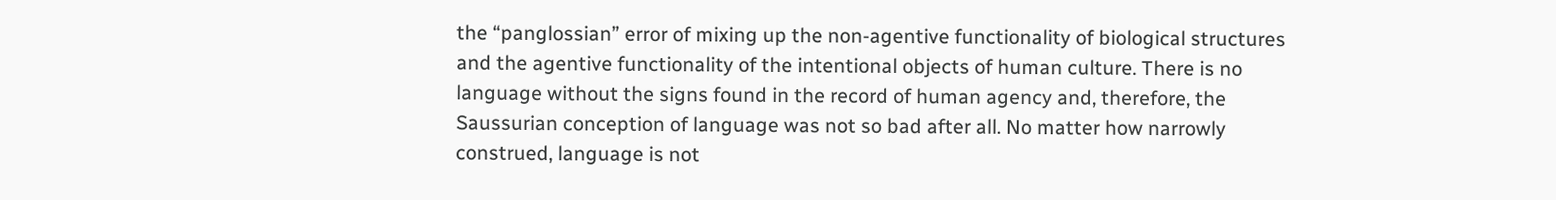the “panglossian” error of mixing up the non-agentive functionality of biological structures and the agentive functionality of the intentional objects of human culture. There is no language without the signs found in the record of human agency and, therefore, the Saussurian conception of language was not so bad after all. No matter how narrowly construed, language is not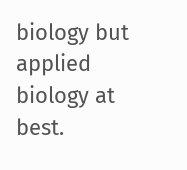biology but applied biology at best.